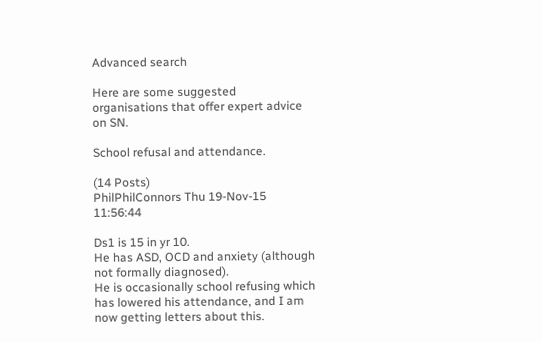Advanced search

Here are some suggested organisations that offer expert advice on SN.

School refusal and attendance.

(14 Posts)
PhilPhilConnors Thu 19-Nov-15 11:56:44

Ds1 is 15 in yr 10.
He has ASD, OCD and anxiety (although not formally diagnosed).
He is occasionally school refusing which has lowered his attendance, and I am now getting letters about this.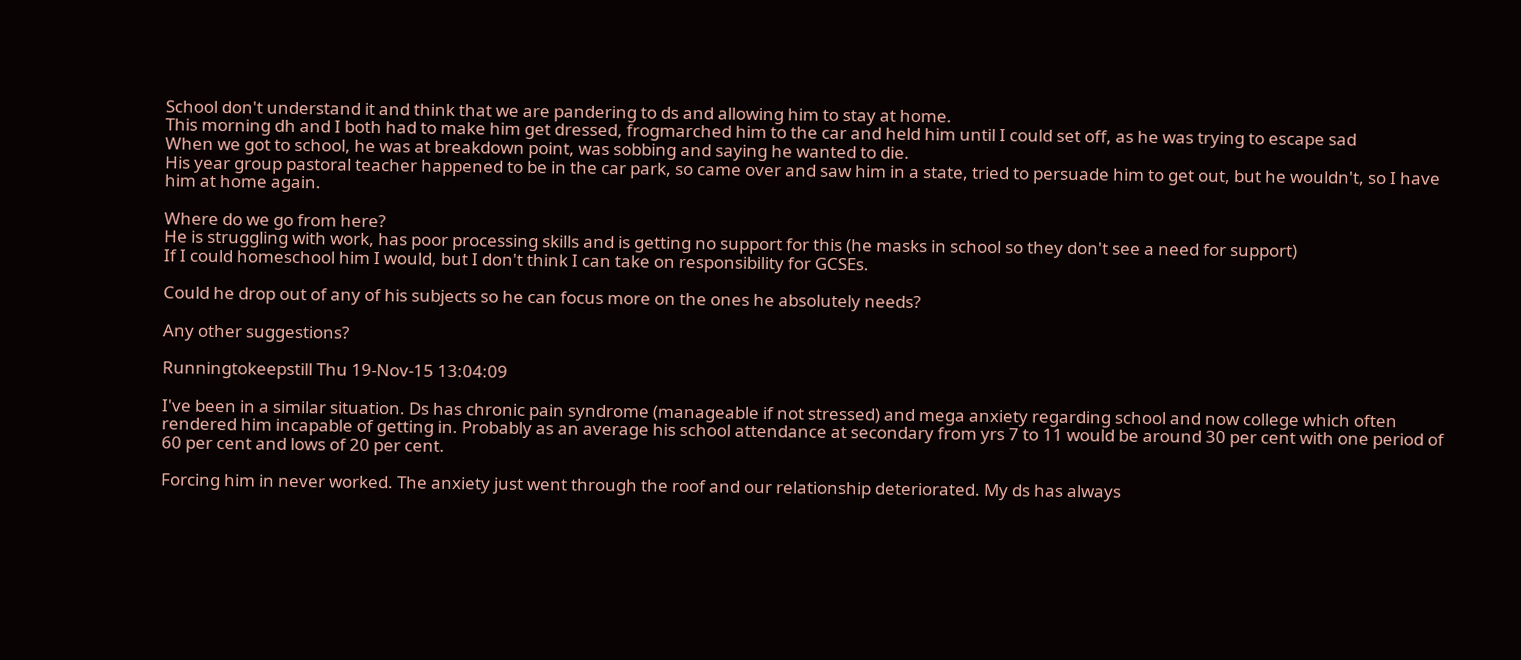School don't understand it and think that we are pandering to ds and allowing him to stay at home.
This morning dh and I both had to make him get dressed, frogmarched him to the car and held him until I could set off, as he was trying to escape sad
When we got to school, he was at breakdown point, was sobbing and saying he wanted to die.
His year group pastoral teacher happened to be in the car park, so came over and saw him in a state, tried to persuade him to get out, but he wouldn't, so I have him at home again.

Where do we go from here?
He is struggling with work, has poor processing skills and is getting no support for this (he masks in school so they don't see a need for support)
If I could homeschool him I would, but I don't think I can take on responsibility for GCSEs.

Could he drop out of any of his subjects so he can focus more on the ones he absolutely needs?

Any other suggestions?

Runningtokeepstill Thu 19-Nov-15 13:04:09

I've been in a similar situation. Ds has chronic pain syndrome (manageable if not stressed) and mega anxiety regarding school and now college which often rendered him incapable of getting in. Probably as an average his school attendance at secondary from yrs 7 to 11 would be around 30 per cent with one period of 60 per cent and lows of 20 per cent.

Forcing him in never worked. The anxiety just went through the roof and our relationship deteriorated. My ds has always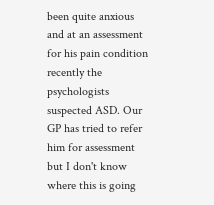been quite anxious and at an assessment for his pain condition recently the psychologists suspected ASD. Our GP has tried to refer him for assessment but I don't know where this is going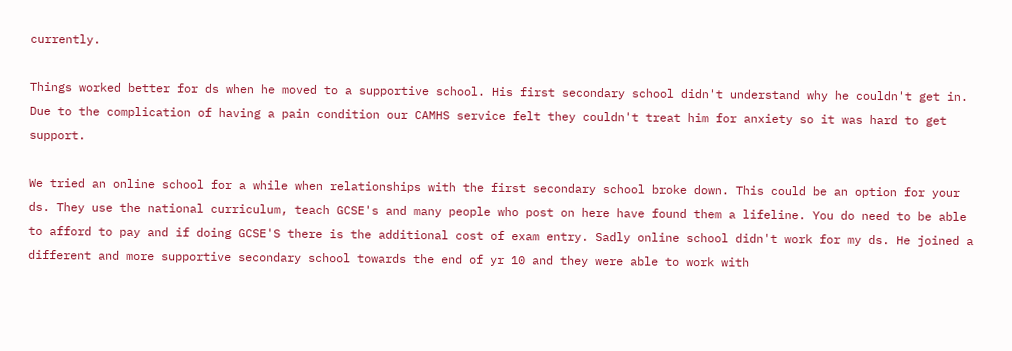currently.

Things worked better for ds when he moved to a supportive school. His first secondary school didn't understand why he couldn't get in. Due to the complication of having a pain condition our CAMHS service felt they couldn't treat him for anxiety so it was hard to get support.

We tried an online school for a while when relationships with the first secondary school broke down. This could be an option for your ds. They use the national curriculum, teach GCSE's and many people who post on here have found them a lifeline. You do need to be able to afford to pay and if doing GCSE'S there is the additional cost of exam entry. Sadly online school didn't work for my ds. He joined a different and more supportive secondary school towards the end of yr 10 and they were able to work with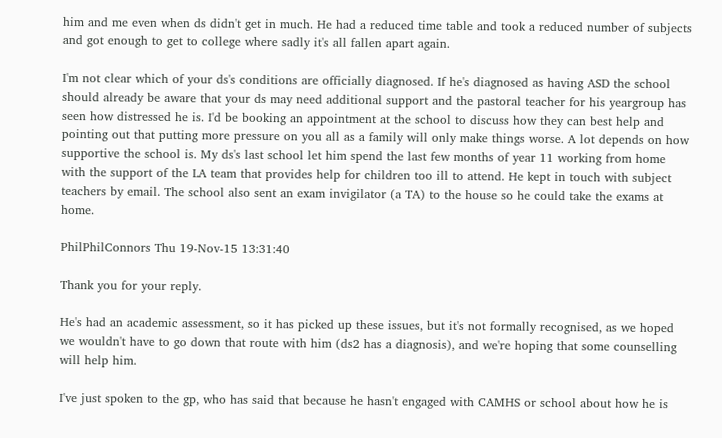him and me even when ds didn't get in much. He had a reduced time table and took a reduced number of subjects and got enough to get to college where sadly it's all fallen apart again.

I'm not clear which of your ds's conditions are officially diagnosed. If he's diagnosed as having ASD the school should already be aware that your ds may need additional support and the pastoral teacher for his yeargroup has seen how distressed he is. I'd be booking an appointment at the school to discuss how they can best help and pointing out that putting more pressure on you all as a family will only make things worse. A lot depends on how supportive the school is. My ds's last school let him spend the last few months of year 11 working from home with the support of the LA team that provides help for children too ill to attend. He kept in touch with subject teachers by email. The school also sent an exam invigilator (a TA) to the house so he could take the exams at home.

PhilPhilConnors Thu 19-Nov-15 13:31:40

Thank you for your reply.

He's had an academic assessment, so it has picked up these issues, but it's not formally recognised, as we hoped we wouldn't have to go down that route with him (ds2 has a diagnosis), and we're hoping that some counselling will help him.

I've just spoken to the gp, who has said that because he hasn't engaged with CAMHS or school about how he is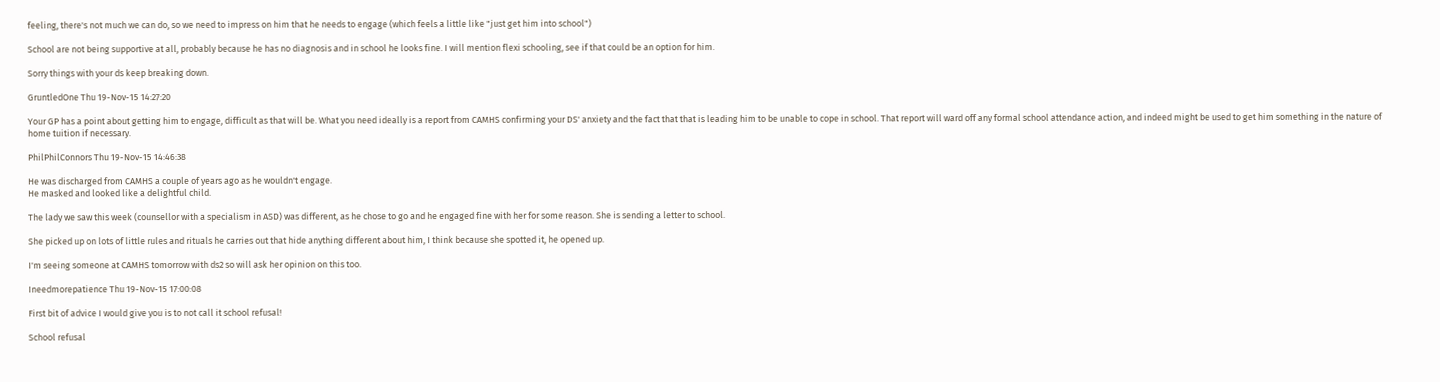feeling, there's not much we can do, so we need to impress on him that he needs to engage (which feels a little like "just get him into school")

School are not being supportive at all, probably because he has no diagnosis and in school he looks fine. I will mention flexi schooling, see if that could be an option for him.

Sorry things with your ds keep breaking down.

GruntledOne Thu 19-Nov-15 14:27:20

Your GP has a point about getting him to engage, difficult as that will be. What you need ideally is a report from CAMHS confirming your DS' anxiety and the fact that that is leading him to be unable to cope in school. That report will ward off any formal school attendance action, and indeed might be used to get him something in the nature of home tuition if necessary.

PhilPhilConnors Thu 19-Nov-15 14:46:38

He was discharged from CAMHS a couple of years ago as he wouldn't engage.
He masked and looked like a delightful child.

The lady we saw this week (counsellor with a specialism in ASD) was different, as he chose to go and he engaged fine with her for some reason. She is sending a letter to school.

She picked up on lots of little rules and rituals he carries out that hide anything different about him, I think because she spotted it, he opened up.

I'm seeing someone at CAMHS tomorrow with ds2 so will ask her opinion on this too.

Ineedmorepatience Thu 19-Nov-15 17:00:08

First bit of advice I would give you is to not call it school refusal!

School refusal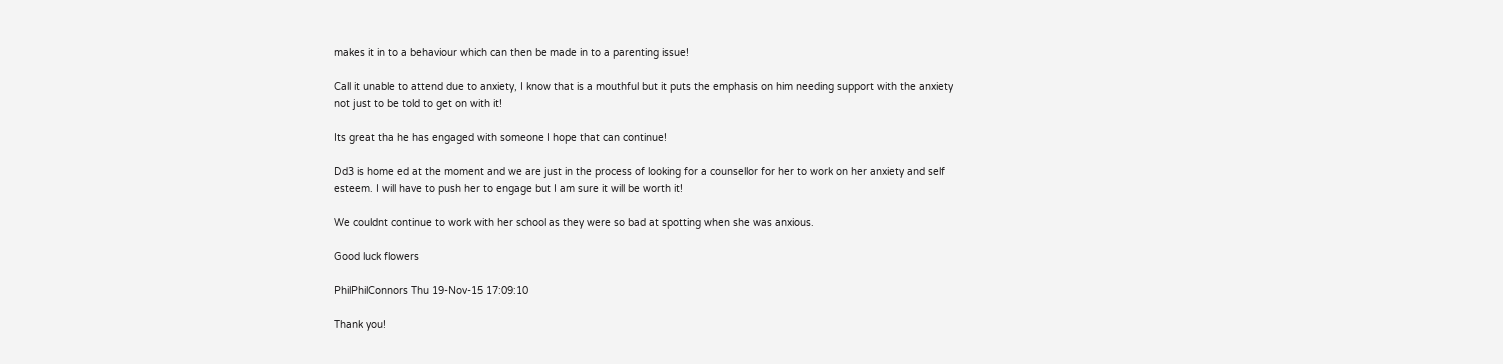makes it in to a behaviour which can then be made in to a parenting issue!

Call it unable to attend due to anxiety, I know that is a mouthful but it puts the emphasis on him needing support with the anxiety not just to be told to get on with it!

Its great tha he has engaged with someone I hope that can continue!

Dd3 is home ed at the moment and we are just in the process of looking for a counsellor for her to work on her anxiety and self esteem. I will have to push her to engage but I am sure it will be worth it!

We couldnt continue to work with her school as they were so bad at spotting when she was anxious.

Good luck flowers

PhilPhilConnors Thu 19-Nov-15 17:09:10

Thank you!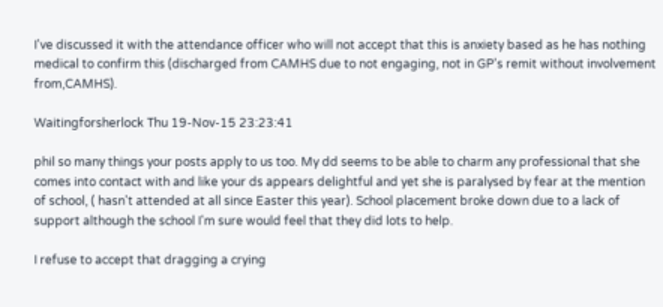I've discussed it with the attendance officer who will not accept that this is anxiety based as he has nothing medical to confirm this (discharged from CAMHS due to not engaging, not in GP's remit without involvement from,CAMHS).

Waitingforsherlock Thu 19-Nov-15 23:23:41

phil so many things your posts apply to us too. My dd seems to be able to charm any professional that she comes into contact with and like your ds appears delightful and yet she is paralysed by fear at the mention of school, ( hasn't attended at all since Easter this year). School placement broke down due to a lack of support although the school I'm sure would feel that they did lots to help.

I refuse to accept that dragging a crying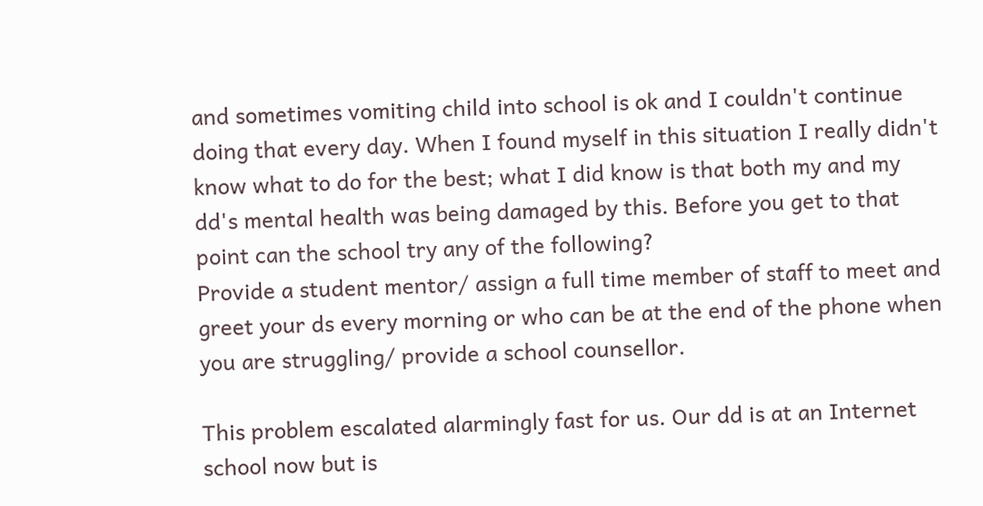and sometimes vomiting child into school is ok and I couldn't continue doing that every day. When I found myself in this situation I really didn't know what to do for the best; what I did know is that both my and my dd's mental health was being damaged by this. Before you get to that point can the school try any of the following?
Provide a student mentor/ assign a full time member of staff to meet and greet your ds every morning or who can be at the end of the phone when you are struggling/ provide a school counsellor.

This problem escalated alarmingly fast for us. Our dd is at an Internet school now but is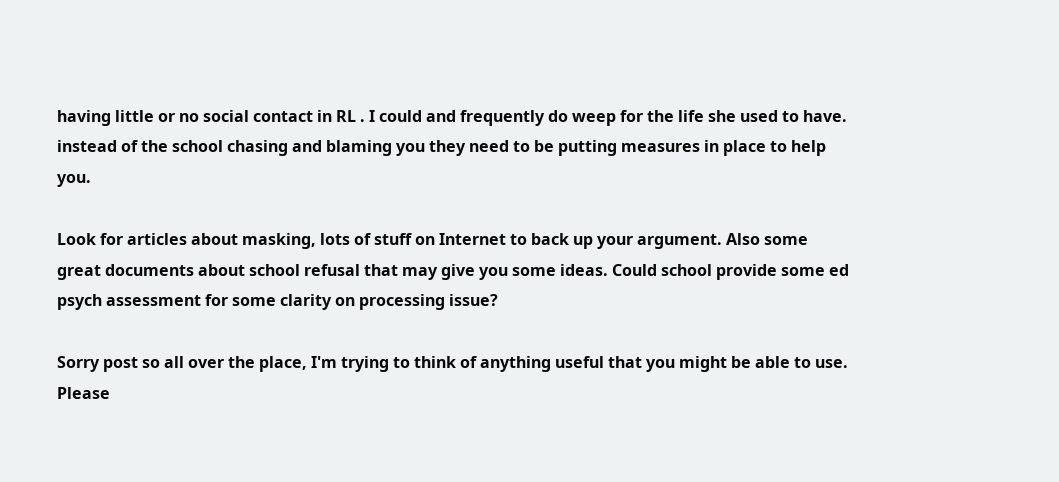having little or no social contact in RL . I could and frequently do weep for the life she used to have. instead of the school chasing and blaming you they need to be putting measures in place to help you.

Look for articles about masking, lots of stuff on Internet to back up your argument. Also some great documents about school refusal that may give you some ideas. Could school provide some ed psych assessment for some clarity on processing issue?

Sorry post so all over the place, I'm trying to think of anything useful that you might be able to use. Please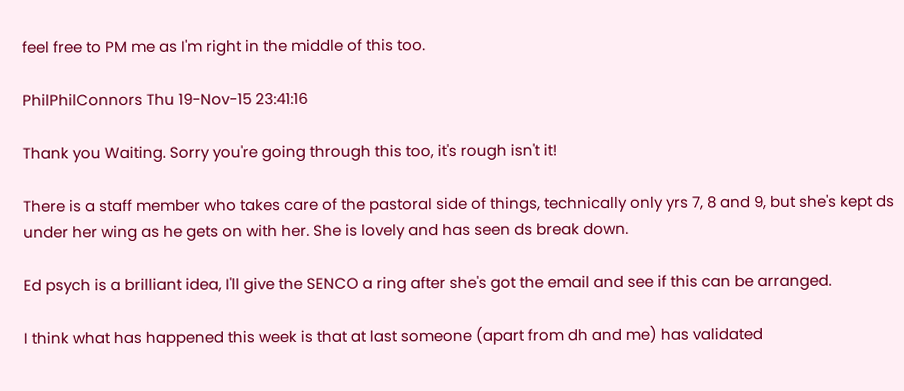feel free to PM me as I'm right in the middle of this too.

PhilPhilConnors Thu 19-Nov-15 23:41:16

Thank you Waiting. Sorry you're going through this too, it's rough isn't it!

There is a staff member who takes care of the pastoral side of things, technically only yrs 7, 8 and 9, but she's kept ds under her wing as he gets on with her. She is lovely and has seen ds break down.

Ed psych is a brilliant idea, I'll give the SENCO a ring after she's got the email and see if this can be arranged.

I think what has happened this week is that at last someone (apart from dh and me) has validated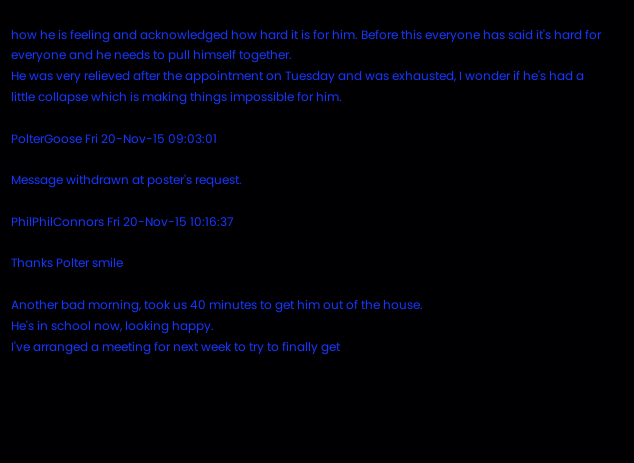how he is feeling and acknowledged how hard it is for him. Before this everyone has said it's hard for everyone and he needs to pull himself together.
He was very relieved after the appointment on Tuesday and was exhausted, I wonder if he's had a little collapse which is making things impossible for him.

PolterGoose Fri 20-Nov-15 09:03:01

Message withdrawn at poster's request.

PhilPhilConnors Fri 20-Nov-15 10:16:37

Thanks Polter smile

Another bad morning, took us 40 minutes to get him out of the house.
He's in school now, looking happy.
I've arranged a meeting for next week to try to finally get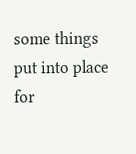some things put into place for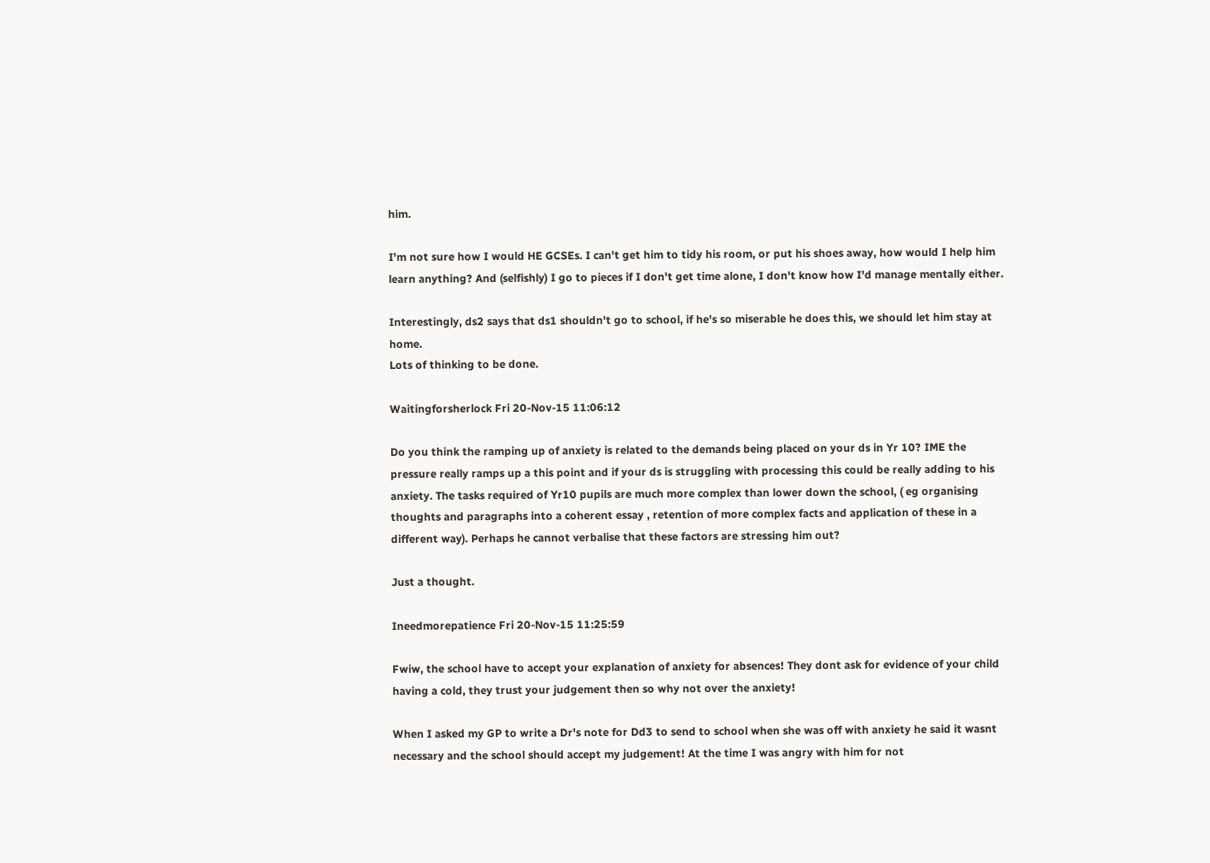him.

I'm not sure how I would HE GCSEs. I can't get him to tidy his room, or put his shoes away, how would I help him learn anything? And (selfishly) I go to pieces if I don't get time alone, I don't know how I'd manage mentally either.

Interestingly, ds2 says that ds1 shouldn't go to school, if he's so miserable he does this, we should let him stay at home.
Lots of thinking to be done.

Waitingforsherlock Fri 20-Nov-15 11:06:12

Do you think the ramping up of anxiety is related to the demands being placed on your ds in Yr 10? IME the pressure really ramps up a this point and if your ds is struggling with processing this could be really adding to his anxiety. The tasks required of Yr10 pupils are much more complex than lower down the school, ( eg organising thoughts and paragraphs into a coherent essay , retention of more complex facts and application of these in a different way). Perhaps he cannot verbalise that these factors are stressing him out?

Just a thought.

Ineedmorepatience Fri 20-Nov-15 11:25:59

Fwiw, the school have to accept your explanation of anxiety for absences! They dont ask for evidence of your child having a cold, they trust your judgement then so why not over the anxiety!

When I asked my GP to write a Dr's note for Dd3 to send to school when she was off with anxiety he said it wasnt necessary and the school should accept my judgement! At the time I was angry with him for not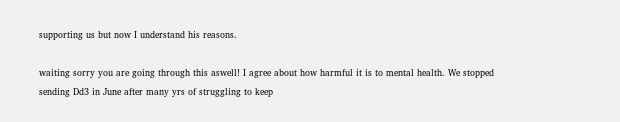supporting us but now I understand his reasons.

waiting sorry you are going through this aswell! I agree about how harmful it is to mental health. We stopped sending Dd3 in June after many yrs of struggling to keep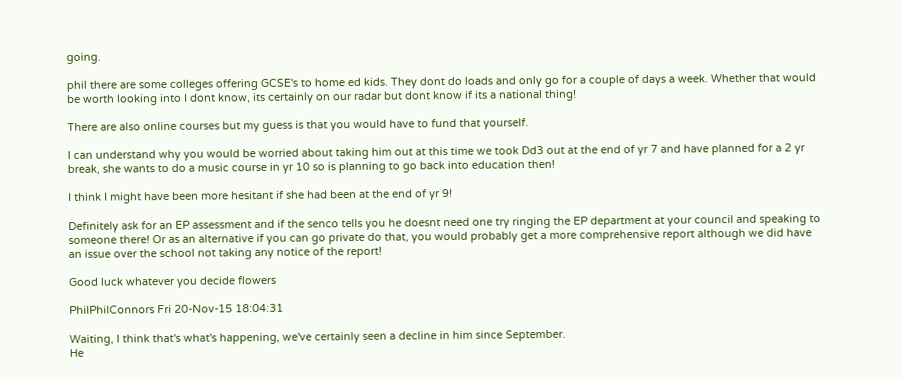going.

phil there are some colleges offering GCSE's to home ed kids. They dont do loads and only go for a couple of days a week. Whether that would be worth looking into I dont know, its certainly on our radar but dont know if its a national thing!

There are also online courses but my guess is that you would have to fund that yourself.

I can understand why you would be worried about taking him out at this time we took Dd3 out at the end of yr 7 and have planned for a 2 yr break, she wants to do a music course in yr 10 so is planning to go back into education then!

I think I might have been more hesitant if she had been at the end of yr 9!

Definitely ask for an EP assessment and if the senco tells you he doesnt need one try ringing the EP department at your council and speaking to someone there! Or as an alternative if you can go private do that, you would probably get a more comprehensive report although we did have an issue over the school not taking any notice of the report!

Good luck whatever you decide flowers

PhilPhilConnors Fri 20-Nov-15 18:04:31

Waiting, I think that's what's happening, we've certainly seen a decline in him since September.
He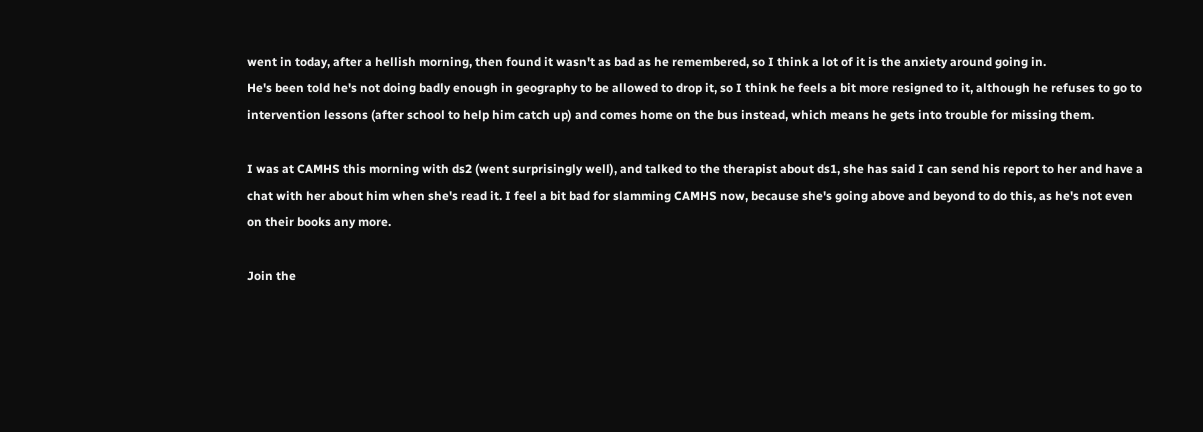went in today, after a hellish morning, then found it wasn't as bad as he remembered, so I think a lot of it is the anxiety around going in.
He's been told he's not doing badly enough in geography to be allowed to drop it, so I think he feels a bit more resigned to it, although he refuses to go to intervention lessons (after school to help him catch up) and comes home on the bus instead, which means he gets into trouble for missing them.

I was at CAMHS this morning with ds2 (went surprisingly well), and talked to the therapist about ds1, she has said I can send his report to her and have a chat with her about him when she's read it. I feel a bit bad for slamming CAMHS now, because she's going above and beyond to do this, as he's not even on their books any more.

Join the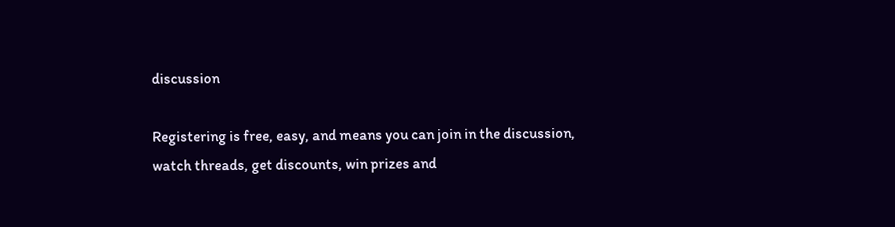discussion

Registering is free, easy, and means you can join in the discussion, watch threads, get discounts, win prizes and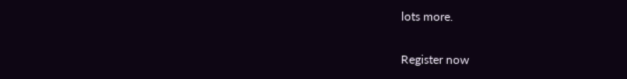lots more.

Register now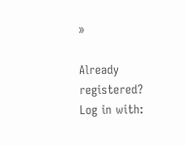»

Already registered? Log in with: